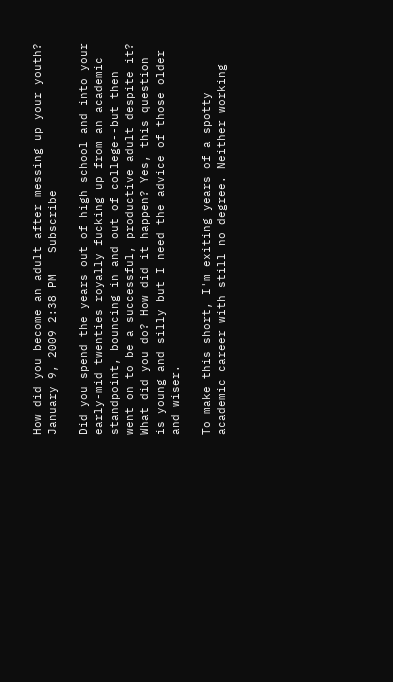How did you become an adult after messing up your youth?
January 9, 2009 2:38 PM   Subscribe

Did you spend the years out of high school and into your early-mid twenties royally fucking up from an academic standpoint, bouncing in and out of college--but then went on to be a successful, productive adult despite it? What did you do? How did it happen? Yes, this question is young and silly but I need the advice of those older and wiser.

To make this short, I'm exiting years of a spotty academic career with still no degree. Neither working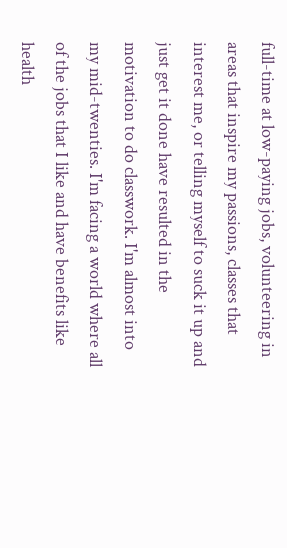full-time at low-paying jobs, volunteering in areas that inspire my passions, classes that interest me, or telling myself to suck it up and just get it done have resulted in the motivation to do classwork. I'm almost into my mid-twenties. I'm facing a world where all of the jobs that I like and have benefits like health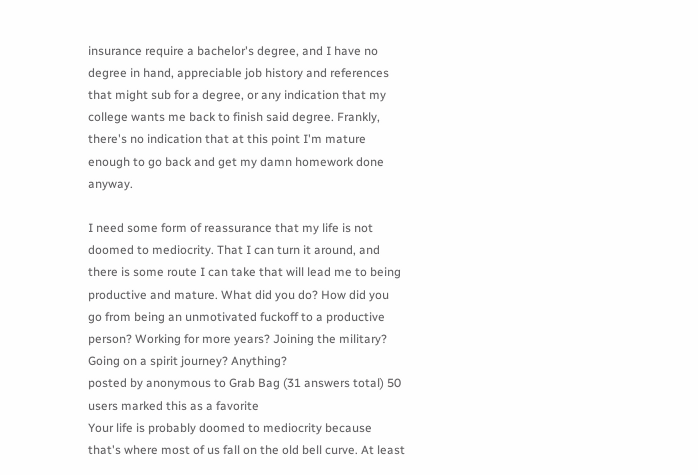insurance require a bachelor's degree, and I have no degree in hand, appreciable job history and references that might sub for a degree, or any indication that my college wants me back to finish said degree. Frankly, there's no indication that at this point I'm mature enough to go back and get my damn homework done anyway.

I need some form of reassurance that my life is not doomed to mediocrity. That I can turn it around, and there is some route I can take that will lead me to being productive and mature. What did you do? How did you go from being an unmotivated fuckoff to a productive person? Working for more years? Joining the military? Going on a spirit journey? Anything?
posted by anonymous to Grab Bag (31 answers total) 50 users marked this as a favorite
Your life is probably doomed to mediocrity because that's where most of us fall on the old bell curve. At least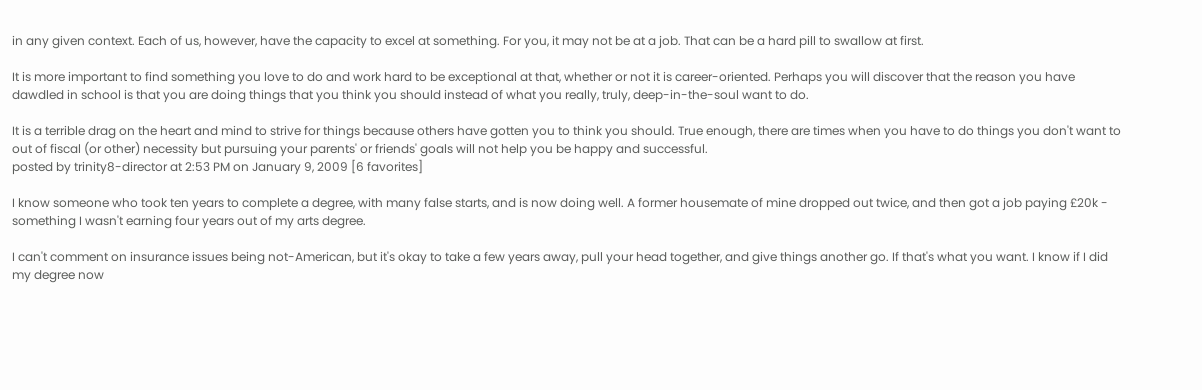in any given context. Each of us, however, have the capacity to excel at something. For you, it may not be at a job. That can be a hard pill to swallow at first.

It is more important to find something you love to do and work hard to be exceptional at that, whether or not it is career-oriented. Perhaps you will discover that the reason you have dawdled in school is that you are doing things that you think you should instead of what you really, truly, deep-in-the-soul want to do.

It is a terrible drag on the heart and mind to strive for things because others have gotten you to think you should. True enough, there are times when you have to do things you don't want to out of fiscal (or other) necessity but pursuing your parents' or friends' goals will not help you be happy and successful.
posted by trinity8-director at 2:53 PM on January 9, 2009 [6 favorites]

I know someone who took ten years to complete a degree, with many false starts, and is now doing well. A former housemate of mine dropped out twice, and then got a job paying £20k - something I wasn't earning four years out of my arts degree.

I can't comment on insurance issues being not-American, but it's okay to take a few years away, pull your head together, and give things another go. If that's what you want. I know if I did my degree now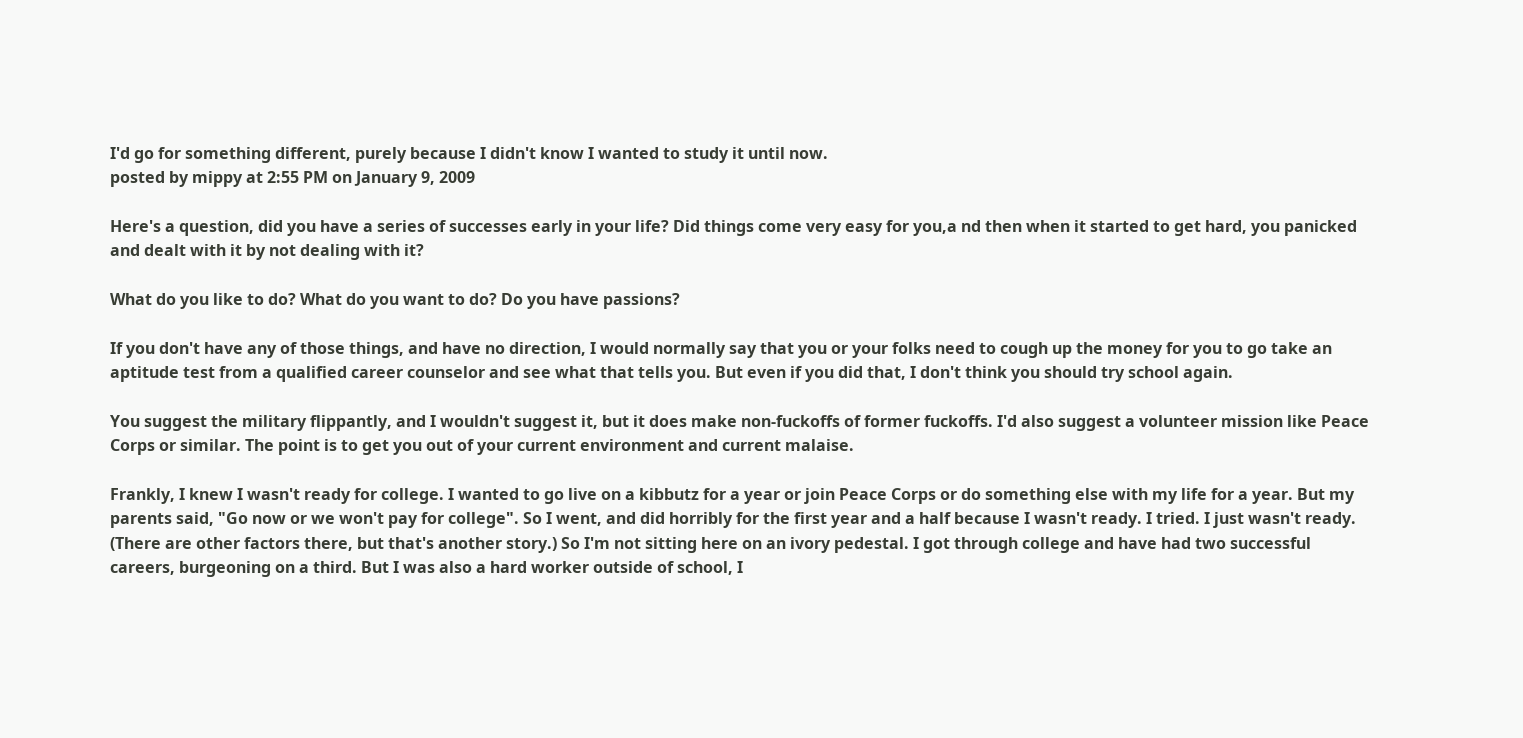I'd go for something different, purely because I didn't know I wanted to study it until now.
posted by mippy at 2:55 PM on January 9, 2009

Here's a question, did you have a series of successes early in your life? Did things come very easy for you,a nd then when it started to get hard, you panicked and dealt with it by not dealing with it?

What do you like to do? What do you want to do? Do you have passions?

If you don't have any of those things, and have no direction, I would normally say that you or your folks need to cough up the money for you to go take an aptitude test from a qualified career counselor and see what that tells you. But even if you did that, I don't think you should try school again.

You suggest the military flippantly, and I wouldn't suggest it, but it does make non-fuckoffs of former fuckoffs. I'd also suggest a volunteer mission like Peace Corps or similar. The point is to get you out of your current environment and current malaise.

Frankly, I knew I wasn't ready for college. I wanted to go live on a kibbutz for a year or join Peace Corps or do something else with my life for a year. But my parents said, "Go now or we won't pay for college". So I went, and did horribly for the first year and a half because I wasn't ready. I tried. I just wasn't ready. (There are other factors there, but that's another story.) So I'm not sitting here on an ivory pedestal. I got through college and have had two successful careers, burgeoning on a third. But I was also a hard worker outside of school, I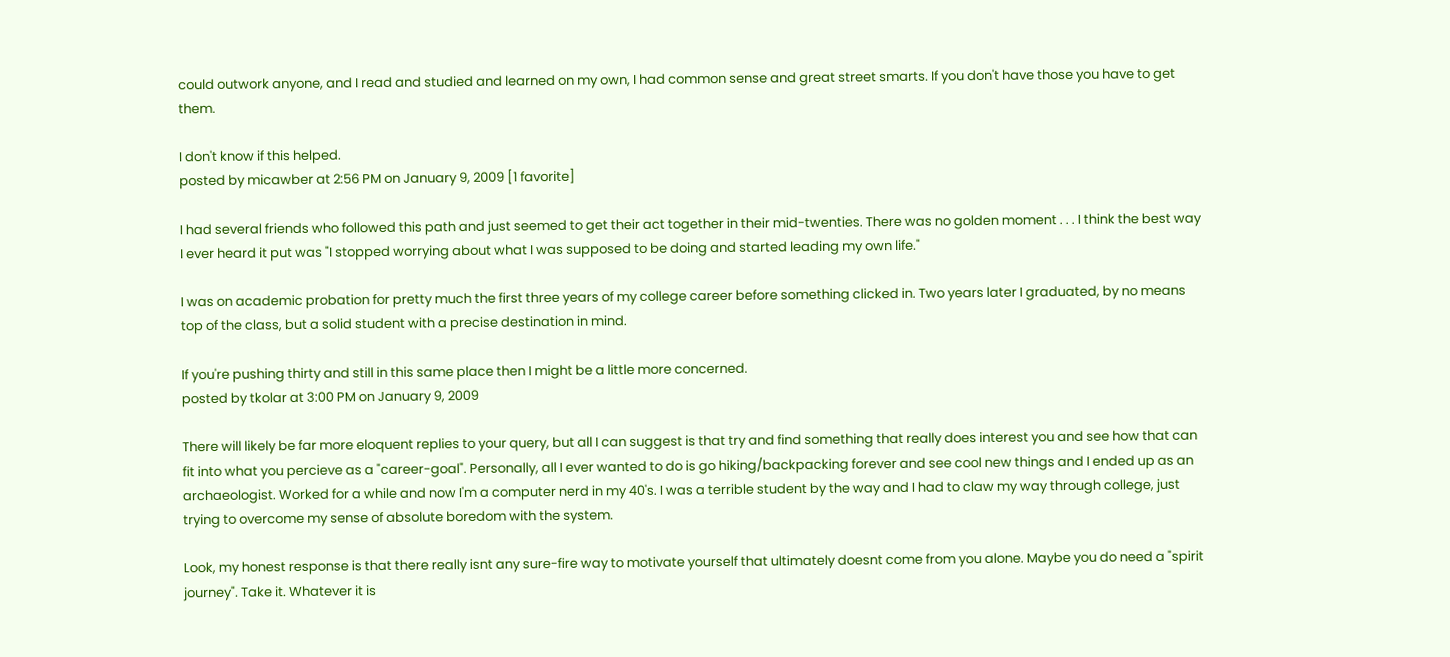could outwork anyone, and I read and studied and learned on my own, I had common sense and great street smarts. If you don't have those you have to get them.

I don't know if this helped.
posted by micawber at 2:56 PM on January 9, 2009 [1 favorite]

I had several friends who followed this path and just seemed to get their act together in their mid-twenties. There was no golden moment . . . I think the best way I ever heard it put was "I stopped worrying about what I was supposed to be doing and started leading my own life."

I was on academic probation for pretty much the first three years of my college career before something clicked in. Two years later I graduated, by no means top of the class, but a solid student with a precise destination in mind.

If you're pushing thirty and still in this same place then I might be a little more concerned.
posted by tkolar at 3:00 PM on January 9, 2009

There will likely be far more eloquent replies to your query, but all I can suggest is that try and find something that really does interest you and see how that can fit into what you percieve as a "career-goal". Personally, all I ever wanted to do is go hiking/backpacking forever and see cool new things and I ended up as an archaeologist. Worked for a while and now I'm a computer nerd in my 40's. I was a terrible student by the way and I had to claw my way through college, just trying to overcome my sense of absolute boredom with the system.

Look, my honest response is that there really isnt any sure-fire way to motivate yourself that ultimately doesnt come from you alone. Maybe you do need a "spirit journey". Take it. Whatever it is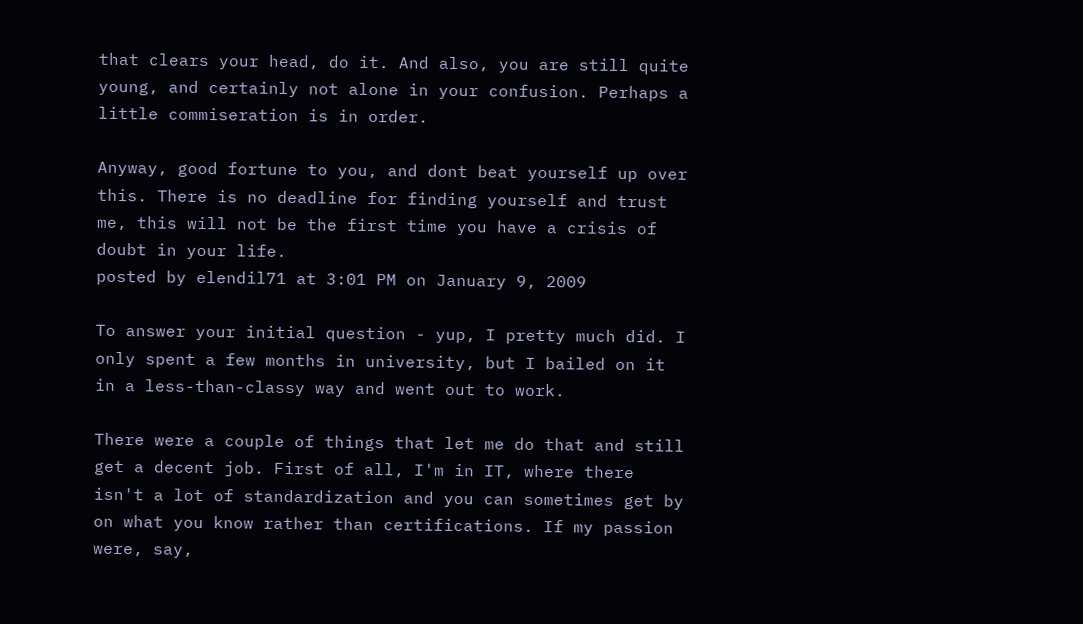that clears your head, do it. And also, you are still quite young, and certainly not alone in your confusion. Perhaps a little commiseration is in order.

Anyway, good fortune to you, and dont beat yourself up over this. There is no deadline for finding yourself and trust me, this will not be the first time you have a crisis of doubt in your life.
posted by elendil71 at 3:01 PM on January 9, 2009

To answer your initial question - yup, I pretty much did. I only spent a few months in university, but I bailed on it in a less-than-classy way and went out to work.

There were a couple of things that let me do that and still get a decent job. First of all, I'm in IT, where there isn't a lot of standardization and you can sometimes get by on what you know rather than certifications. If my passion were, say,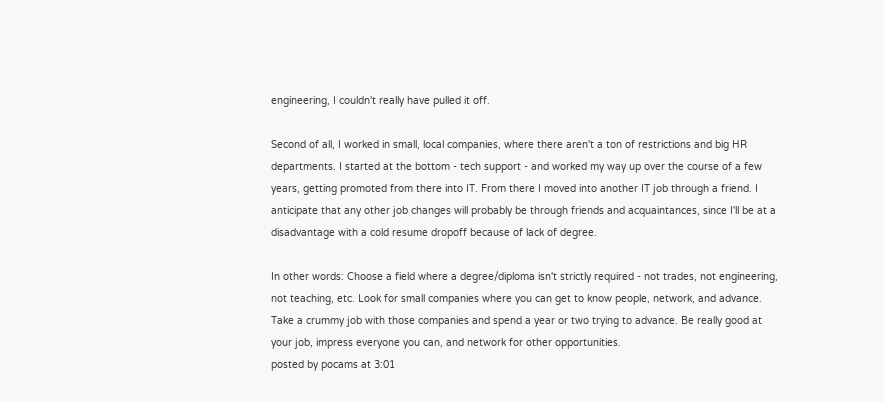engineering, I couldn't really have pulled it off.

Second of all, I worked in small, local companies, where there aren't a ton of restrictions and big HR departments. I started at the bottom - tech support - and worked my way up over the course of a few years, getting promoted from there into IT. From there I moved into another IT job through a friend. I anticipate that any other job changes will probably be through friends and acquaintances, since I'll be at a disadvantage with a cold resume dropoff because of lack of degree.

In other words: Choose a field where a degree/diploma isn't strictly required - not trades, not engineering, not teaching, etc. Look for small companies where you can get to know people, network, and advance. Take a crummy job with those companies and spend a year or two trying to advance. Be really good at your job, impress everyone you can, and network for other opportunities.
posted by pocams at 3:01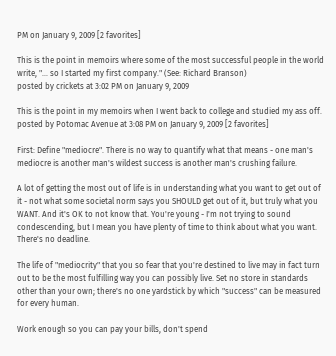PM on January 9, 2009 [2 favorites]

This is the point in memoirs where some of the most successful people in the world write, "... so I started my first company." (See: Richard Branson)
posted by crickets at 3:02 PM on January 9, 2009

This is the point in my memoirs when I went back to college and studied my ass off.
posted by Potomac Avenue at 3:08 PM on January 9, 2009 [2 favorites]

First: Define "mediocre". There is no way to quantify what that means - one man's mediocre is another man's wildest success is another man's crushing failure.

A lot of getting the most out of life is in understanding what you want to get out of it - not what some societal norm says you SHOULD get out of it, but truly what you WANT. And it's OK to not know that. You're young - I'm not trying to sound condescending, but I mean you have plenty of time to think about what you want. There's no deadline.

The life of "mediocrity" that you so fear that you're destined to live may in fact turn out to be the most fulfilling way you can possibly live. Set no store in standards other than your own; there's no one yardstick by which "success" can be measured for every human.

Work enough so you can pay your bills, don't spend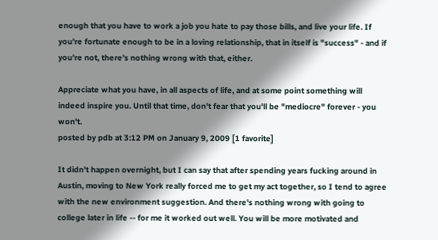enough that you have to work a job you hate to pay those bills, and live your life. If you're fortunate enough to be in a loving relationship, that in itself is "success" - and if you're not, there's nothing wrong with that, either.

Appreciate what you have, in all aspects of life, and at some point something will indeed inspire you. Until that time, don't fear that you'll be "mediocre" forever - you won't.
posted by pdb at 3:12 PM on January 9, 2009 [1 favorite]

It didn't happen overnight, but I can say that after spending years fucking around in Austin, moving to New York really forced me to get my act together, so I tend to agree with the new environment suggestion. And there's nothing wrong with going to college later in life -- for me it worked out well. You will be more motivated and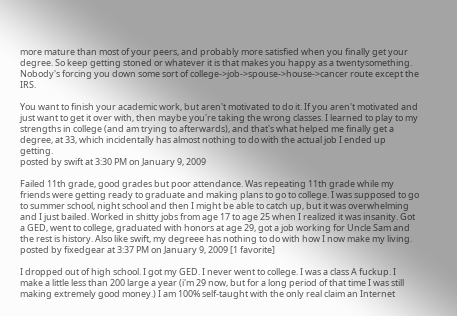more mature than most of your peers, and probably more satisfied when you finally get your degree. So keep getting stoned or whatever it is that makes you happy as a twentysomething. Nobody's forcing you down some sort of college->job->spouse->house->cancer route except the IRS.

You want to finish your academic work, but aren't motivated to do it. If you aren't motivated and just want to get it over with, then maybe you're taking the wrong classes. I learned to play to my strengths in college (and am trying to afterwards), and that's what helped me finally get a degree, at 33, which incidentally has almost nothing to do with the actual job I ended up getting.
posted by swift at 3:30 PM on January 9, 2009

Failed 11th grade, good grades but poor attendance. Was repeating 11th grade while my friends were getting ready to graduate and making plans to go to college. I was supposed to go to summer school, night school and then I might be able to catch up, but it was overwhelming and I just bailed. Worked in shitty jobs from age 17 to age 25 when I realized it was insanity. Got a GED, went to college, graduated with honors at age 29, got a job working for Uncle Sam and the rest is history. Also like swift, my degreee has nothing to do with how I now make my living.
posted by fixedgear at 3:37 PM on January 9, 2009 [1 favorite]

I dropped out of high school. I got my GED. I never went to college. I was a class A fuckup. I make a little less than 200 large a year (i'm 29 now, but for a long period of that time I was still making extremely good money.) I am 100% self-taught with the only real claim an Internet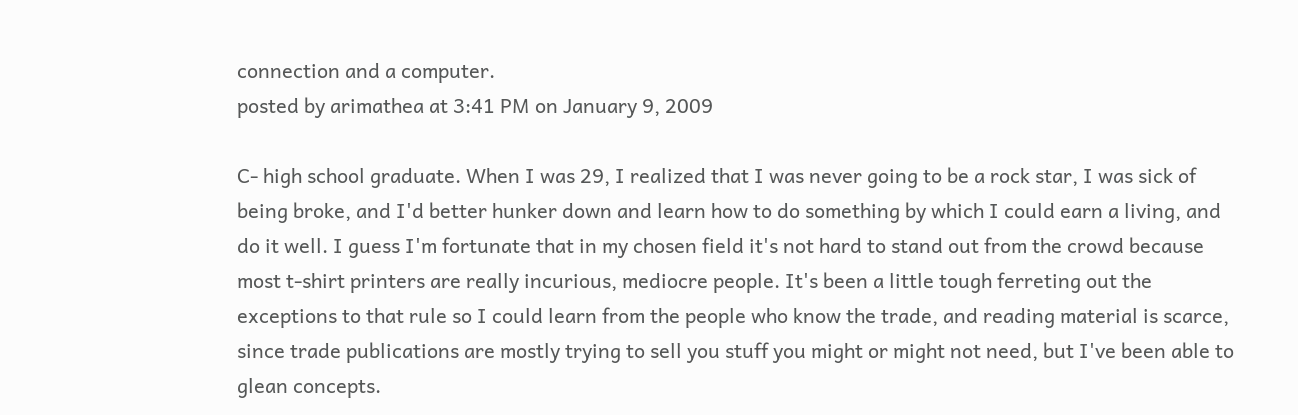connection and a computer.
posted by arimathea at 3:41 PM on January 9, 2009

C- high school graduate. When I was 29, I realized that I was never going to be a rock star, I was sick of being broke, and I'd better hunker down and learn how to do something by which I could earn a living, and do it well. I guess I'm fortunate that in my chosen field it's not hard to stand out from the crowd because most t-shirt printers are really incurious, mediocre people. It's been a little tough ferreting out the exceptions to that rule so I could learn from the people who know the trade, and reading material is scarce, since trade publications are mostly trying to sell you stuff you might or might not need, but I've been able to glean concepts.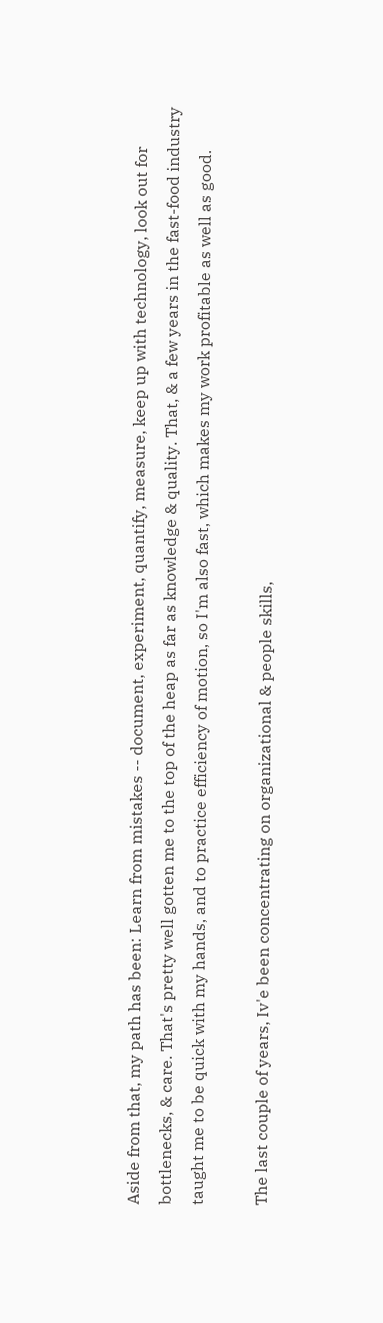Aside from that, my path has been: Learn from mistakes -- document, experiment, quantify, measure, keep up with technology, look out for bottlenecks, & care. That's pretty well gotten me to the top of the heap as far as knowledge & quality. That, & a few years in the fast-food industry taught me to be quick with my hands, and to practice efficiency of motion, so I'm also fast, which makes my work profitable as well as good.

The last couple of years, Iv'e been concentrating on organizational & people skills,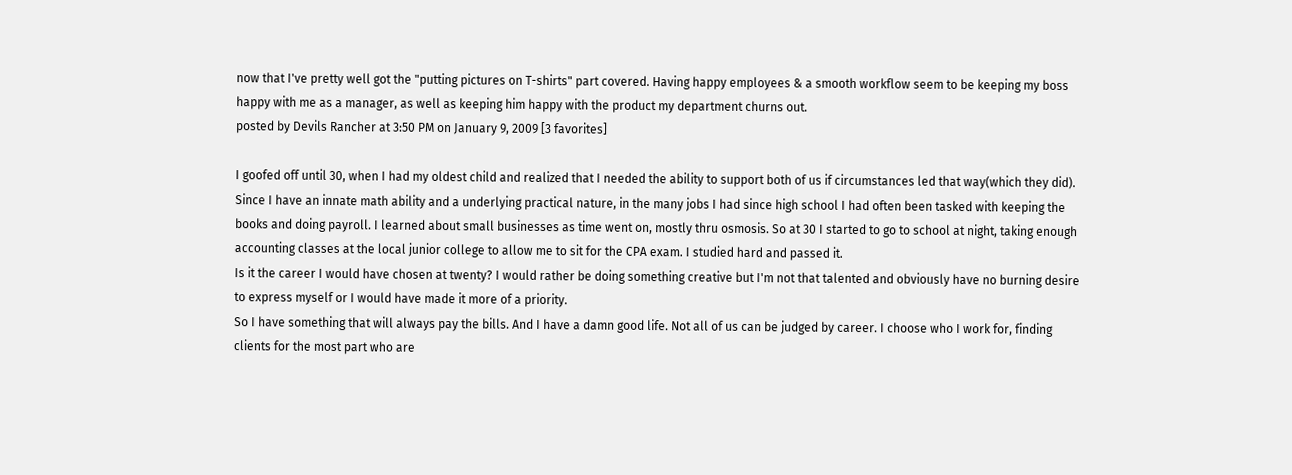now that I've pretty well got the "putting pictures on T-shirts" part covered. Having happy employees & a smooth workflow seem to be keeping my boss happy with me as a manager, as well as keeping him happy with the product my department churns out.
posted by Devils Rancher at 3:50 PM on January 9, 2009 [3 favorites]

I goofed off until 30, when I had my oldest child and realized that I needed the ability to support both of us if circumstances led that way(which they did). Since I have an innate math ability and a underlying practical nature, in the many jobs I had since high school I had often been tasked with keeping the books and doing payroll. I learned about small businesses as time went on, mostly thru osmosis. So at 30 I started to go to school at night, taking enough accounting classes at the local junior college to allow me to sit for the CPA exam. I studied hard and passed it.
Is it the career I would have chosen at twenty? I would rather be doing something creative but I'm not that talented and obviously have no burning desire to express myself or I would have made it more of a priority.
So I have something that will always pay the bills. And I have a damn good life. Not all of us can be judged by career. I choose who I work for, finding clients for the most part who are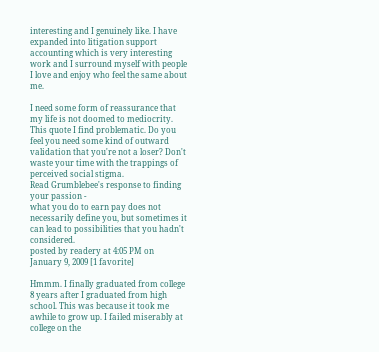interesting and I genuinely like. I have expanded into litigation support accounting which is very interesting work and I surround myself with people I love and enjoy who feel the same about me.

I need some form of reassurance that my life is not doomed to mediocrity.
This quote I find problematic. Do you feel you need some kind of outward validation that you're not a loser? Don't waste your time with the trappings of perceived social stigma.
Read Grumblebee's response to finding your passion -
what you do to earn pay does not necessarily define you, but sometimes it can lead to possibilities that you hadn't considered.
posted by readery at 4:05 PM on January 9, 2009 [1 favorite]

Hmmm. I finally graduated from college 8 years after I graduated from high school. This was because it took me awhile to grow up. I failed miserably at college on the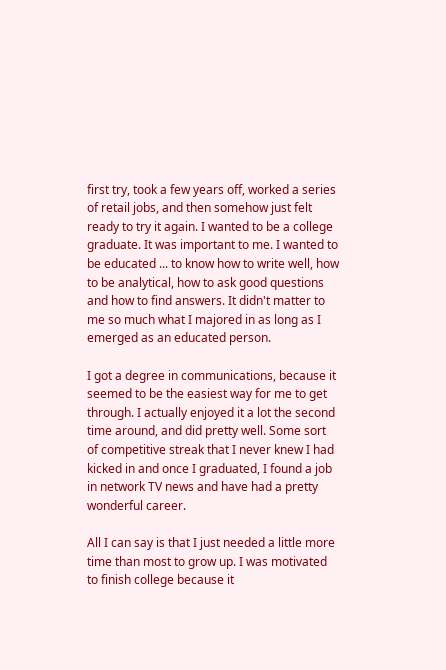first try, took a few years off, worked a series of retail jobs, and then somehow just felt ready to try it again. I wanted to be a college graduate. It was important to me. I wanted to be educated ... to know how to write well, how to be analytical, how to ask good questions and how to find answers. It didn't matter to me so much what I majored in as long as I emerged as an educated person.

I got a degree in communications, because it seemed to be the easiest way for me to get through. I actually enjoyed it a lot the second time around, and did pretty well. Some sort of competitive streak that I never knew I had kicked in and once I graduated, I found a job in network TV news and have had a pretty wonderful career.

All I can say is that I just needed a little more time than most to grow up. I was motivated to finish college because it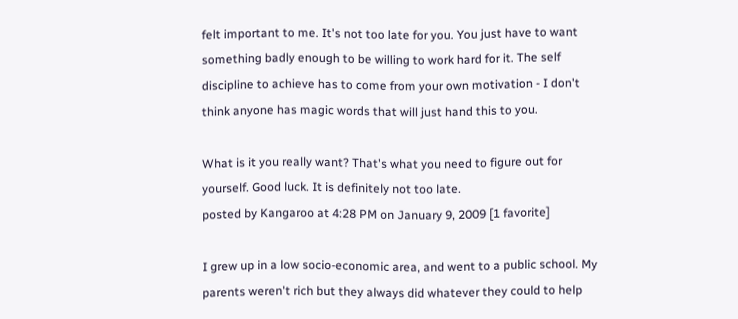felt important to me. It's not too late for you. You just have to want something badly enough to be willing to work hard for it. The self discipline to achieve has to come from your own motivation - I don't think anyone has magic words that will just hand this to you.

What is it you really want? That's what you need to figure out for yourself. Good luck. It is definitely not too late.
posted by Kangaroo at 4:28 PM on January 9, 2009 [1 favorite]

I grew up in a low socio-economic area, and went to a public school. My parents weren't rich but they always did whatever they could to help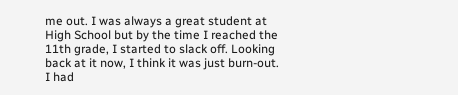me out. I was always a great student at High School but by the time I reached the 11th grade, I started to slack off. Looking back at it now, I think it was just burn-out. I had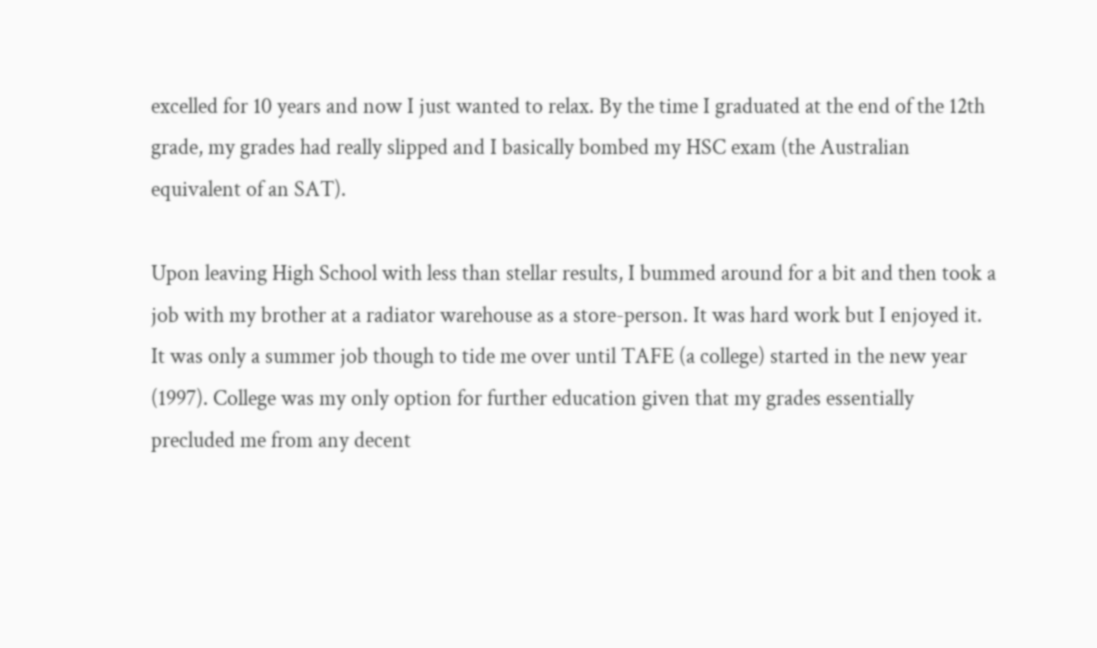excelled for 10 years and now I just wanted to relax. By the time I graduated at the end of the 12th grade, my grades had really slipped and I basically bombed my HSC exam (the Australian equivalent of an SAT).

Upon leaving High School with less than stellar results, I bummed around for a bit and then took a job with my brother at a radiator warehouse as a store-person. It was hard work but I enjoyed it. It was only a summer job though to tide me over until TAFE (a college) started in the new year (1997). College was my only option for further education given that my grades essentially precluded me from any decent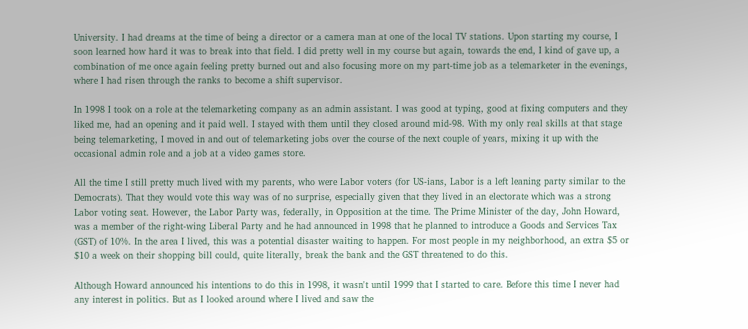University. I had dreams at the time of being a director or a camera man at one of the local TV stations. Upon starting my course, I soon learned how hard it was to break into that field. I did pretty well in my course but again, towards the end, I kind of gave up, a combination of me once again feeling pretty burned out and also focusing more on my part-time job as a telemarketer in the evenings, where I had risen through the ranks to become a shift supervisor.

In 1998 I took on a role at the telemarketing company as an admin assistant. I was good at typing, good at fixing computers and they liked me, had an opening and it paid well. I stayed with them until they closed around mid-98. With my only real skills at that stage being telemarketing, I moved in and out of telemarketing jobs over the course of the next couple of years, mixing it up with the occasional admin role and a job at a video games store.

All the time I still pretty much lived with my parents, who were Labor voters (for US-ians, Labor is a left leaning party similar to the Democrats). That they would vote this way was of no surprise, especially given that they lived in an electorate which was a strong Labor voting seat. However, the Labor Party was, federally, in Opposition at the time. The Prime Minister of the day, John Howard, was a member of the right-wing Liberal Party and he had announced in 1998 that he planned to introduce a Goods and Services Tax (GST) of 10%. In the area I lived, this was a potential disaster waiting to happen. For most people in my neighborhood, an extra $5 or $10 a week on their shopping bill could, quite literally, break the bank and the GST threatened to do this.

Although Howard announced his intentions to do this in 1998, it wasn't until 1999 that I started to care. Before this time I never had any interest in politics. But as I looked around where I lived and saw the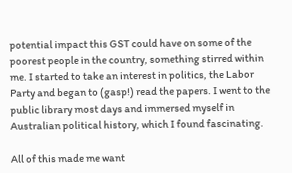potential impact this GST could have on some of the poorest people in the country, something stirred within me. I started to take an interest in politics, the Labor Party and began to (gasp!) read the papers. I went to the public library most days and immersed myself in Australian political history, which I found fascinating.

All of this made me want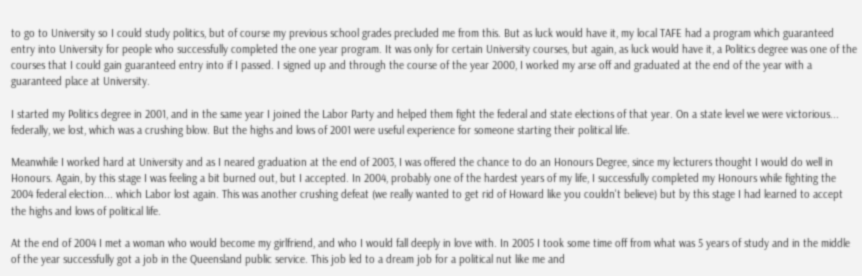to go to University so I could study politics, but of course my previous school grades precluded me from this. But as luck would have it, my local TAFE had a program which guaranteed entry into University for people who successfully completed the one year program. It was only for certain University courses, but again, as luck would have it, a Politics degree was one of the courses that I could gain guaranteed entry into if I passed. I signed up and through the course of the year 2000, I worked my arse off and graduated at the end of the year with a guaranteed place at University.

I started my Politics degree in 2001, and in the same year I joined the Labor Party and helped them fight the federal and state elections of that year. On a state level we were victorious... federally, we lost, which was a crushing blow. But the highs and lows of 2001 were useful experience for someone starting their political life.

Meanwhile I worked hard at University and as I neared graduation at the end of 2003, I was offered the chance to do an Honours Degree, since my lecturers thought I would do well in Honours. Again, by this stage I was feeling a bit burned out, but I accepted. In 2004, probably one of the hardest years of my life, I successfully completed my Honours while fighting the 2004 federal election... which Labor lost again. This was another crushing defeat (we really wanted to get rid of Howard like you couldn't believe) but by this stage I had learned to accept the highs and lows of political life.

At the end of 2004 I met a woman who would become my girlfriend, and who I would fall deeply in love with. In 2005 I took some time off from what was 5 years of study and in the middle of the year successfully got a job in the Queensland public service. This job led to a dream job for a political nut like me and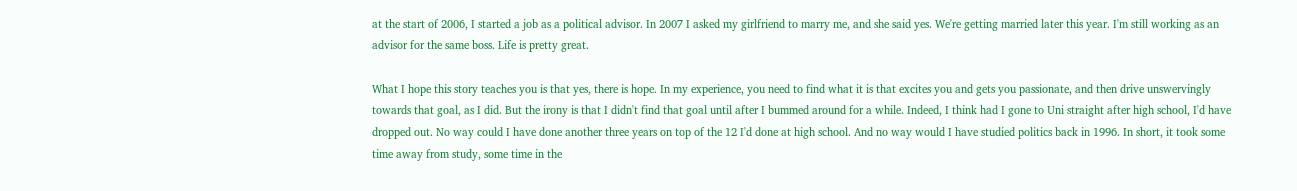at the start of 2006, I started a job as a political advisor. In 2007 I asked my girlfriend to marry me, and she said yes. We're getting married later this year. I'm still working as an advisor for the same boss. Life is pretty great.

What I hope this story teaches you is that yes, there is hope. In my experience, you need to find what it is that excites you and gets you passionate, and then drive unswervingly towards that goal, as I did. But the irony is that I didn't find that goal until after I bummed around for a while. Indeed, I think had I gone to Uni straight after high school, I'd have dropped out. No way could I have done another three years on top of the 12 I'd done at high school. And no way would I have studied politics back in 1996. In short, it took some time away from study, some time in the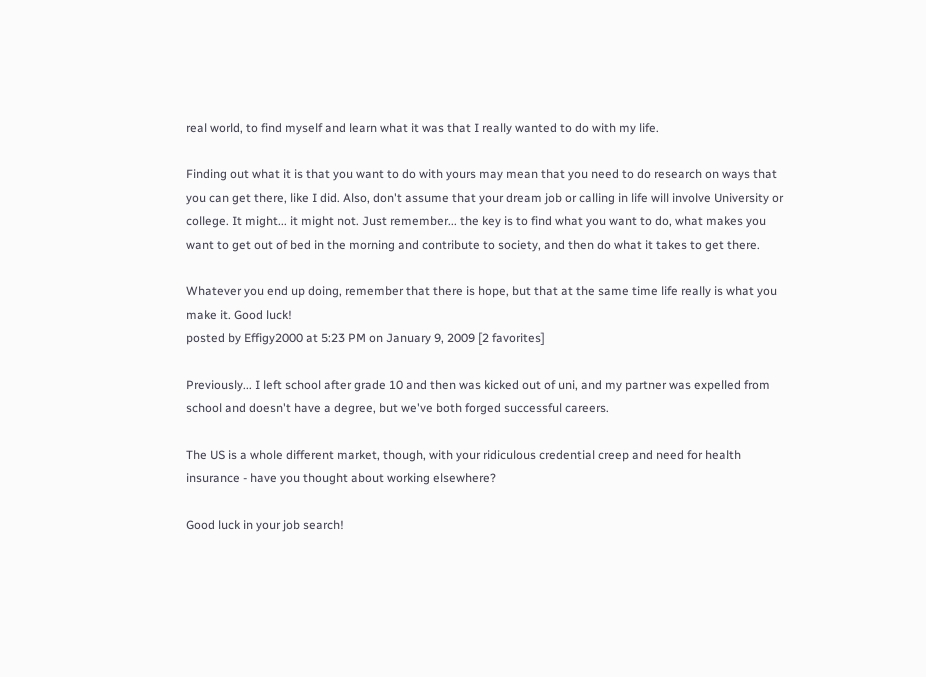real world, to find myself and learn what it was that I really wanted to do with my life.

Finding out what it is that you want to do with yours may mean that you need to do research on ways that you can get there, like I did. Also, don't assume that your dream job or calling in life will involve University or college. It might... it might not. Just remember... the key is to find what you want to do, what makes you want to get out of bed in the morning and contribute to society, and then do what it takes to get there.

Whatever you end up doing, remember that there is hope, but that at the same time life really is what you make it. Good luck!
posted by Effigy2000 at 5:23 PM on January 9, 2009 [2 favorites]

Previously... I left school after grade 10 and then was kicked out of uni, and my partner was expelled from school and doesn't have a degree, but we've both forged successful careers.

The US is a whole different market, though, with your ridiculous credential creep and need for health insurance - have you thought about working elsewhere?

Good luck in your job search!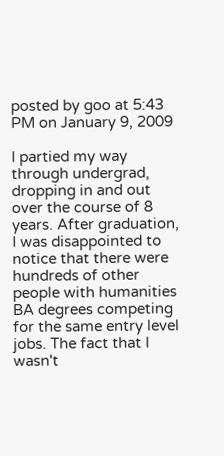posted by goo at 5:43 PM on January 9, 2009

I partied my way through undergrad, dropping in and out over the course of 8 years. After graduation, I was disappointed to notice that there were hundreds of other people with humanities BA degrees competing for the same entry level jobs. The fact that I wasn't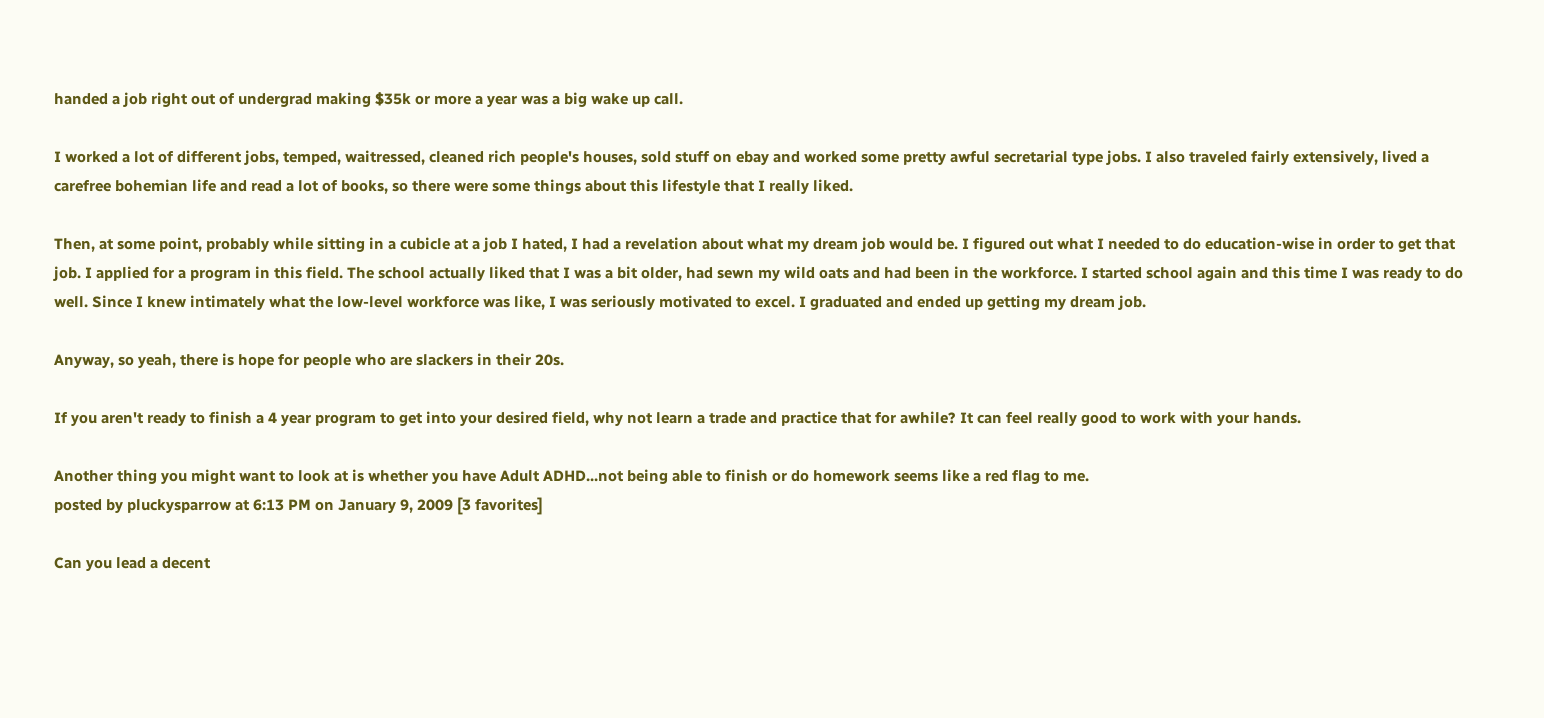handed a job right out of undergrad making $35k or more a year was a big wake up call.

I worked a lot of different jobs, temped, waitressed, cleaned rich people's houses, sold stuff on ebay and worked some pretty awful secretarial type jobs. I also traveled fairly extensively, lived a carefree bohemian life and read a lot of books, so there were some things about this lifestyle that I really liked.

Then, at some point, probably while sitting in a cubicle at a job I hated, I had a revelation about what my dream job would be. I figured out what I needed to do education-wise in order to get that job. I applied for a program in this field. The school actually liked that I was a bit older, had sewn my wild oats and had been in the workforce. I started school again and this time I was ready to do well. Since I knew intimately what the low-level workforce was like, I was seriously motivated to excel. I graduated and ended up getting my dream job.

Anyway, so yeah, there is hope for people who are slackers in their 20s.

If you aren't ready to finish a 4 year program to get into your desired field, why not learn a trade and practice that for awhile? It can feel really good to work with your hands.

Another thing you might want to look at is whether you have Adult ADHD...not being able to finish or do homework seems like a red flag to me.
posted by pluckysparrow at 6:13 PM on January 9, 2009 [3 favorites]

Can you lead a decent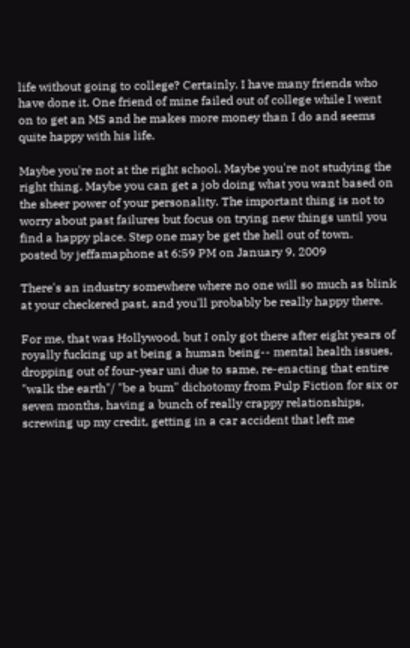life without going to college? Certainly. I have many friends who have done it. One friend of mine failed out of college while I went on to get an MS and he makes more money than I do and seems quite happy with his life.

Maybe you're not at the right school. Maybe you're not studying the right thing. Maybe you can get a job doing what you want based on the sheer power of your personality. The important thing is not to worry about past failures but focus on trying new things until you find a happy place. Step one may be get the hell out of town.
posted by jeffamaphone at 6:59 PM on January 9, 2009

There's an industry somewhere where no one will so much as blink at your checkered past, and you'll probably be really happy there.

For me, that was Hollywood, but I only got there after eight years of royally fucking up at being a human being-- mental health issues, dropping out of four-year uni due to same, re-enacting that entire "walk the earth"/ "be a bum" dichotomy from Pulp Fiction for six or seven months, having a bunch of really crappy relationships, screwing up my credit, getting in a car accident that left me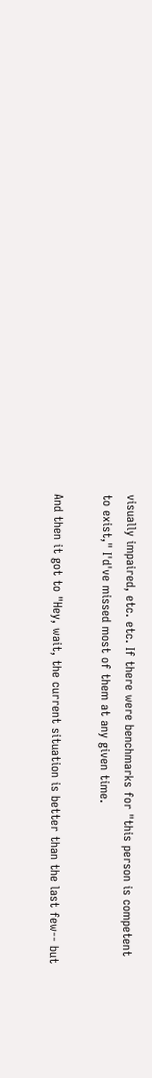visually impaired, etc. etc. If there were benchmarks for "this person is competent to exist," I'd've missed most of them at any given time.

And then it got to "Hey, wait, the current situation is better than the last few-- but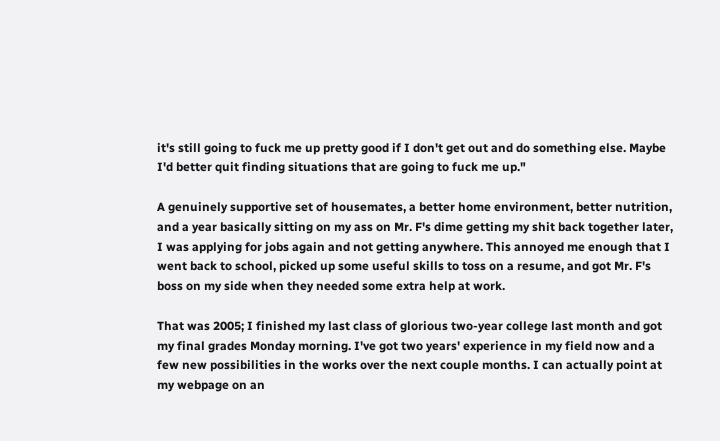it's still going to fuck me up pretty good if I don't get out and do something else. Maybe I'd better quit finding situations that are going to fuck me up."

A genuinely supportive set of housemates, a better home environment, better nutrition, and a year basically sitting on my ass on Mr. F's dime getting my shit back together later, I was applying for jobs again and not getting anywhere. This annoyed me enough that I went back to school, picked up some useful skills to toss on a resume, and got Mr. F's boss on my side when they needed some extra help at work.

That was 2005; I finished my last class of glorious two-year college last month and got my final grades Monday morning. I've got two years' experience in my field now and a few new possibilities in the works over the next couple months. I can actually point at my webpage on an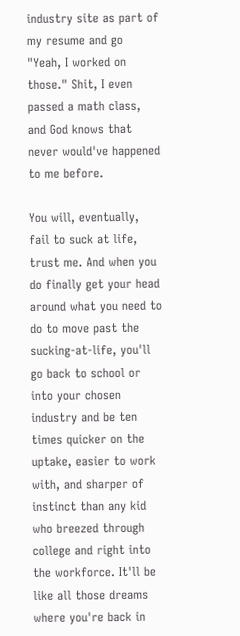industry site as part of my resume and go "Yeah, I worked on those." Shit, I even passed a math class, and God knows that never would've happened to me before.

You will, eventually, fail to suck at life, trust me. And when you do finally get your head around what you need to do to move past the sucking-at-life, you'll go back to school or into your chosen industry and be ten times quicker on the uptake, easier to work with, and sharper of instinct than any kid who breezed through college and right into the workforce. It'll be like all those dreams where you're back in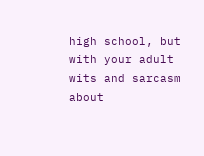high school, but with your adult wits and sarcasm about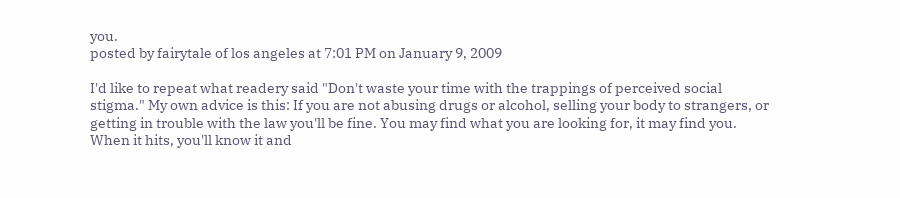you.
posted by fairytale of los angeles at 7:01 PM on January 9, 2009

I'd like to repeat what readery said "Don't waste your time with the trappings of perceived social stigma." My own advice is this: If you are not abusing drugs or alcohol, selling your body to strangers, or getting in trouble with the law you'll be fine. You may find what you are looking for, it may find you. When it hits, you'll know it and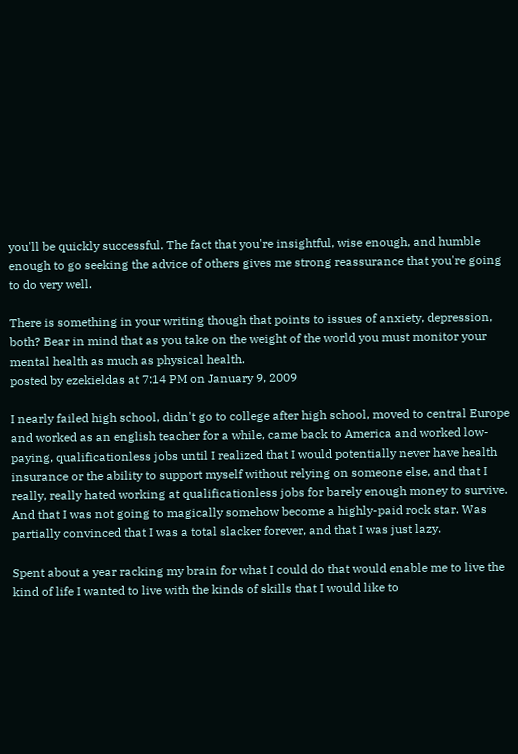you'll be quickly successful. The fact that you're insightful, wise enough, and humble enough to go seeking the advice of others gives me strong reassurance that you're going to do very well.

There is something in your writing though that points to issues of anxiety, depression, both? Bear in mind that as you take on the weight of the world you must monitor your mental health as much as physical health.
posted by ezekieldas at 7:14 PM on January 9, 2009

I nearly failed high school, didn't go to college after high school, moved to central Europe and worked as an english teacher for a while, came back to America and worked low-paying, qualificationless jobs until I realized that I would potentially never have health insurance or the ability to support myself without relying on someone else, and that I really, really hated working at qualificationless jobs for barely enough money to survive. And that I was not going to magically somehow become a highly-paid rock star. Was partially convinced that I was a total slacker forever, and that I was just lazy.

Spent about a year racking my brain for what I could do that would enable me to live the kind of life I wanted to live with the kinds of skills that I would like to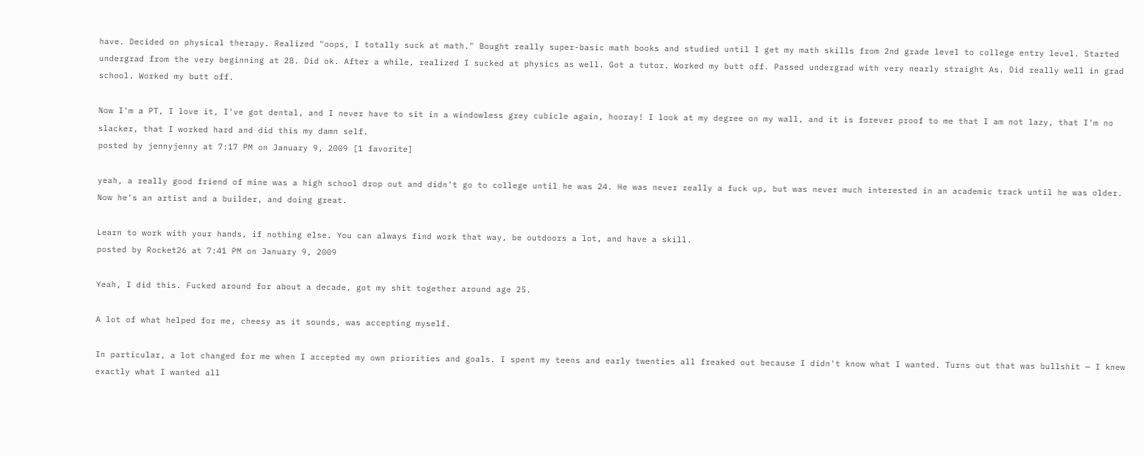have. Decided on physical therapy. Realized "oops, I totally suck at math." Bought really super-basic math books and studied until I get my math skills from 2nd grade level to college entry level. Started undergrad from the very beginning at 28. Did ok. After a while, realized I sucked at physics as well. Got a tutor. Worked my butt off. Passed undergrad with very nearly straight As. Did really well in grad school. Worked my butt off.

Now I'm a PT, I love it, I've got dental, and I never have to sit in a windowless grey cubicle again, hooray! I look at my degree on my wall, and it is forever proof to me that I am not lazy, that I'm no slacker, that I worked hard and did this my damn self.
posted by jennyjenny at 7:17 PM on January 9, 2009 [1 favorite]

yeah, a really good friend of mine was a high school drop out and didn't go to college until he was 24. He was never really a fuck up, but was never much interested in an academic track until he was older. Now he's an artist and a builder, and doing great.

Learn to work with your hands, if nothing else. You can always find work that way, be outdoors a lot, and have a skill.
posted by Rocket26 at 7:41 PM on January 9, 2009

Yeah, I did this. Fucked around for about a decade, got my shit together around age 25.

A lot of what helped for me, cheesy as it sounds, was accepting myself.

In particular, a lot changed for me when I accepted my own priorities and goals. I spent my teens and early twenties all freaked out because I didn't know what I wanted. Turns out that was bullshit — I knew exactly what I wanted all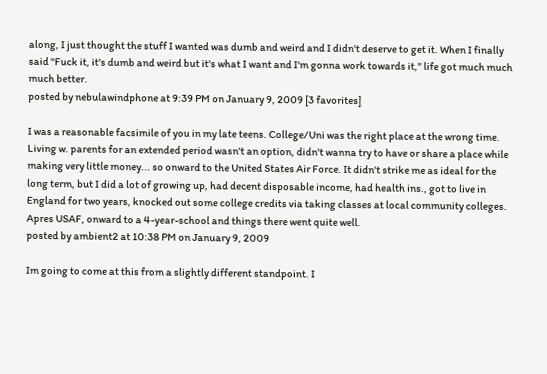along, I just thought the stuff I wanted was dumb and weird and I didn't deserve to get it. When I finally said "Fuck it, it's dumb and weird but it's what I want and I'm gonna work towards it," life got much much much better.
posted by nebulawindphone at 9:39 PM on January 9, 2009 [3 favorites]

I was a reasonable facsimile of you in my late teens. College/Uni was the right place at the wrong time. Living w. parents for an extended period wasn't an option, didn't wanna try to have or share a place while making very little money... so onward to the United States Air Force. It didn't strike me as ideal for the long term, but I did a lot of growing up, had decent disposable income, had health ins., got to live in England for two years, knocked out some college credits via taking classes at local community colleges. Apres USAF, onward to a 4-year-school and things there went quite well.
posted by ambient2 at 10:38 PM on January 9, 2009

Im going to come at this from a slightly different standpoint. I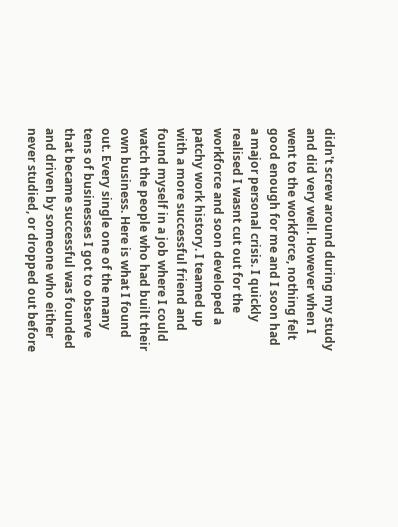didn't screw around during my study and did very well. However when I went to the workforce, nothing felt good enough for me and I soon had a major personal crisis. I quickly realised I wasnt cut out for the workforce and soon developed a patchy work history. I teamed up with a more successful friend and found myself in a job where I could watch the people who had built their own business. Here is what I found out. Every single one of the many tens of businesses I got to observe that became successful was founded and driven by someone who either never studied, or dropped out before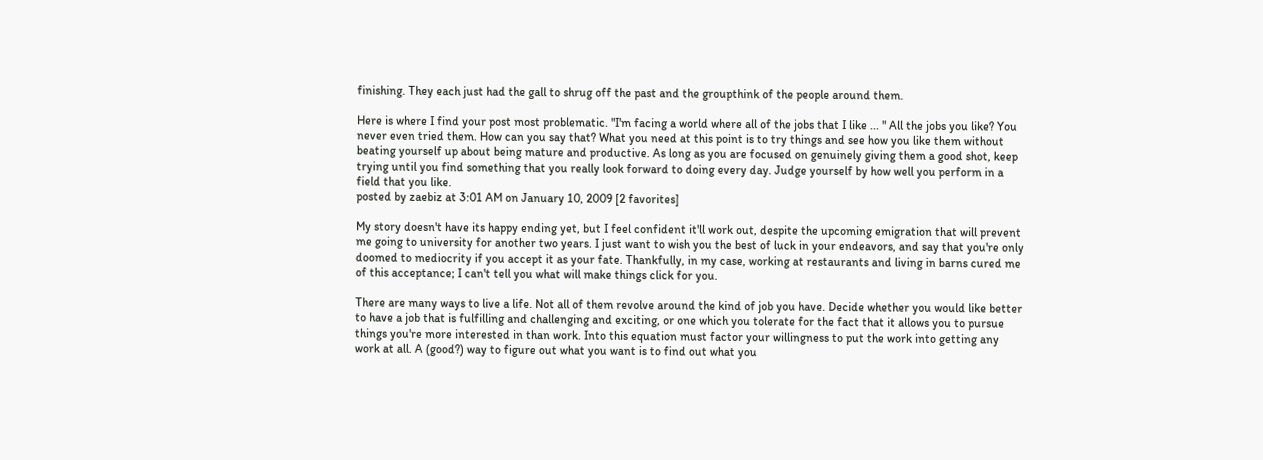finishing. They each just had the gall to shrug off the past and the groupthink of the people around them.

Here is where I find your post most problematic. "I'm facing a world where all of the jobs that I like ... " All the jobs you like? You never even tried them. How can you say that? What you need at this point is to try things and see how you like them without beating yourself up about being mature and productive. As long as you are focused on genuinely giving them a good shot, keep trying until you find something that you really look forward to doing every day. Judge yourself by how well you perform in a field that you like.
posted by zaebiz at 3:01 AM on January 10, 2009 [2 favorites]

My story doesn't have its happy ending yet, but I feel confident it'll work out, despite the upcoming emigration that will prevent me going to university for another two years. I just want to wish you the best of luck in your endeavors, and say that you're only doomed to mediocrity if you accept it as your fate. Thankfully, in my case, working at restaurants and living in barns cured me of this acceptance; I can't tell you what will make things click for you.

There are many ways to live a life. Not all of them revolve around the kind of job you have. Decide whether you would like better to have a job that is fulfilling and challenging and exciting, or one which you tolerate for the fact that it allows you to pursue things you're more interested in than work. Into this equation must factor your willingness to put the work into getting any work at all. A (good?) way to figure out what you want is to find out what you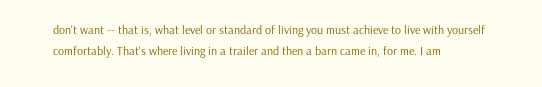don't want -- that is, what level or standard of living you must achieve to live with yourself comfortably. That's where living in a trailer and then a barn came in, for me. I am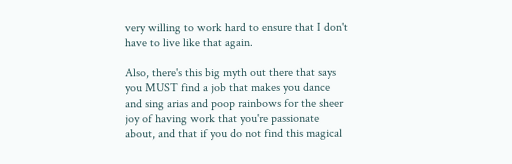very willing to work hard to ensure that I don't have to live like that again.

Also, there's this big myth out there that says you MUST find a job that makes you dance and sing arias and poop rainbows for the sheer joy of having work that you're passionate about, and that if you do not find this magical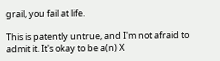grail, you fail at life.

This is patently untrue, and I'm not afraid to admit it. It's okay to be a(n) X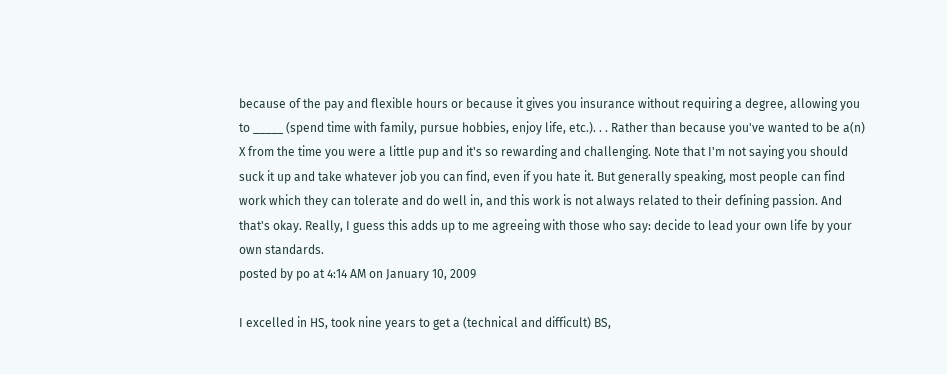because of the pay and flexible hours or because it gives you insurance without requiring a degree, allowing you to _____ (spend time with family, pursue hobbies, enjoy life, etc.). . . Rather than because you've wanted to be a(n) X from the time you were a little pup and it's so rewarding and challenging. Note that I'm not saying you should suck it up and take whatever job you can find, even if you hate it. But generally speaking, most people can find work which they can tolerate and do well in, and this work is not always related to their defining passion. And that's okay. Really, I guess this adds up to me agreeing with those who say: decide to lead your own life by your own standards.
posted by po at 4:14 AM on January 10, 2009

I excelled in HS, took nine years to get a (technical and difficult) BS,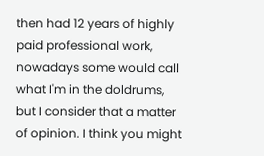then had 12 years of highly paid professional work, nowadays some would call what I'm in the doldrums, but I consider that a matter of opinion. I think you might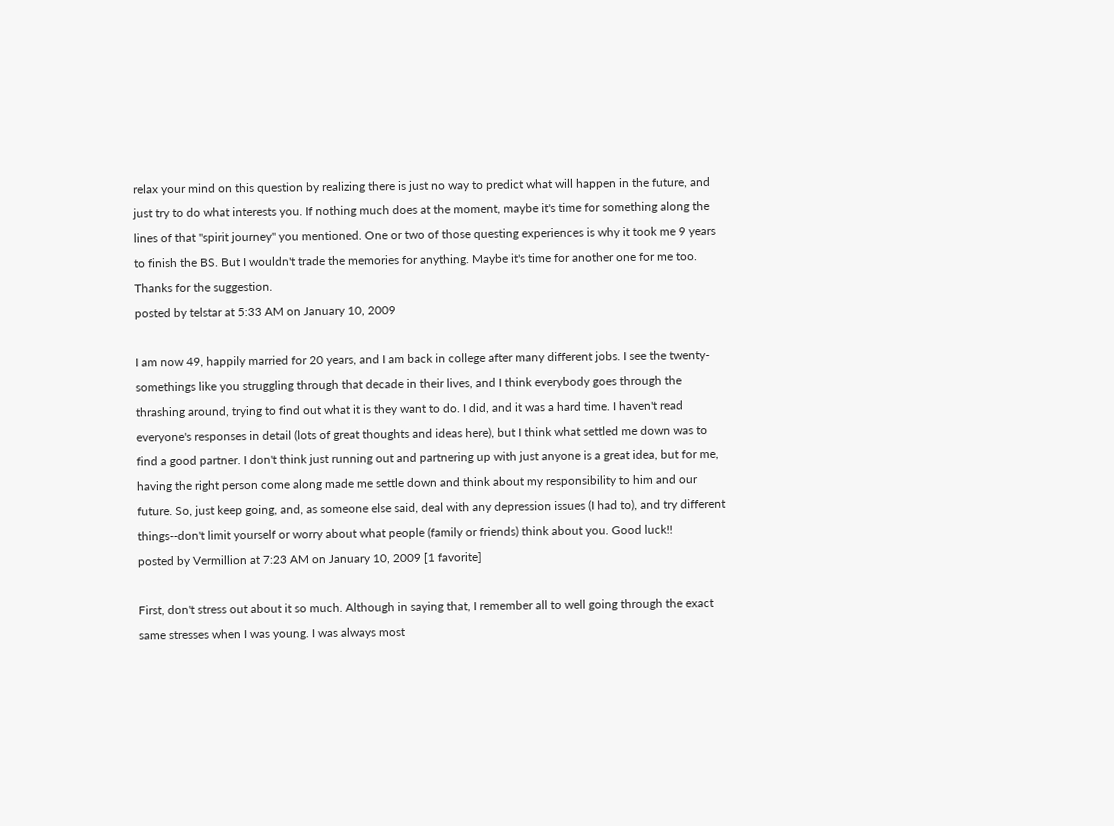relax your mind on this question by realizing there is just no way to predict what will happen in the future, and just try to do what interests you. If nothing much does at the moment, maybe it's time for something along the lines of that "spirit journey" you mentioned. One or two of those questing experiences is why it took me 9 years to finish the BS. But I wouldn't trade the memories for anything. Maybe it's time for another one for me too. Thanks for the suggestion.
posted by telstar at 5:33 AM on January 10, 2009

I am now 49, happily married for 20 years, and I am back in college after many different jobs. I see the twenty-somethings like you struggling through that decade in their lives, and I think everybody goes through the thrashing around, trying to find out what it is they want to do. I did, and it was a hard time. I haven't read everyone's responses in detail (lots of great thoughts and ideas here), but I think what settled me down was to find a good partner. I don't think just running out and partnering up with just anyone is a great idea, but for me, having the right person come along made me settle down and think about my responsibility to him and our future. So, just keep going, and, as someone else said, deal with any depression issues (I had to), and try different things--don't limit yourself or worry about what people (family or friends) think about you. Good luck!!
posted by Vermillion at 7:23 AM on January 10, 2009 [1 favorite]

First, don't stress out about it so much. Although in saying that, I remember all to well going through the exact same stresses when I was young. I was always most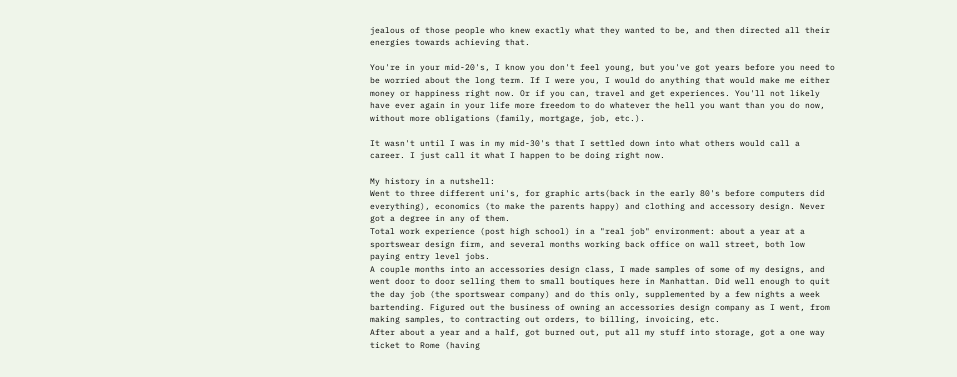jealous of those people who knew exactly what they wanted to be, and then directed all their energies towards achieving that.

You're in your mid-20's, I know you don't feel young, but you've got years before you need to be worried about the long term. If I were you, I would do anything that would make me either money or happiness right now. Or if you can, travel and get experiences. You'll not likely have ever again in your life more freedom to do whatever the hell you want than you do now, without more obligations (family, mortgage, job, etc.).

It wasn't until I was in my mid-30's that I settled down into what others would call a career. I just call it what I happen to be doing right now.

My history in a nutshell:
Went to three different uni's, for graphic arts(back in the early 80's before computers did everything), economics (to make the parents happy) and clothing and accessory design. Never got a degree in any of them.
Total work experience (post high school) in a "real job" environment: about a year at a sportswear design firm, and several months working back office on wall street, both low paying entry level jobs.
A couple months into an accessories design class, I made samples of some of my designs, and went door to door selling them to small boutiques here in Manhattan. Did well enough to quit the day job (the sportswear company) and do this only, supplemented by a few nights a week bartending. Figured out the business of owning an accessories design company as I went, from making samples, to contracting out orders, to billing, invoicing, etc.
After about a year and a half, got burned out, put all my stuff into storage, got a one way ticket to Rome (having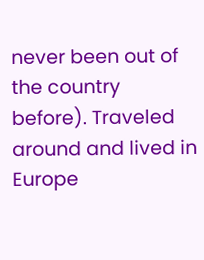never been out of the country before). Traveled around and lived in Europe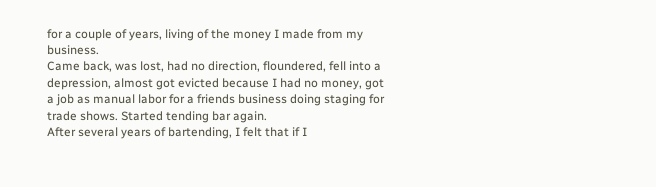for a couple of years, living of the money I made from my business.
Came back, was lost, had no direction, floundered, fell into a depression, almost got evicted because I had no money, got a job as manual labor for a friends business doing staging for trade shows. Started tending bar again.
After several years of bartending, I felt that if I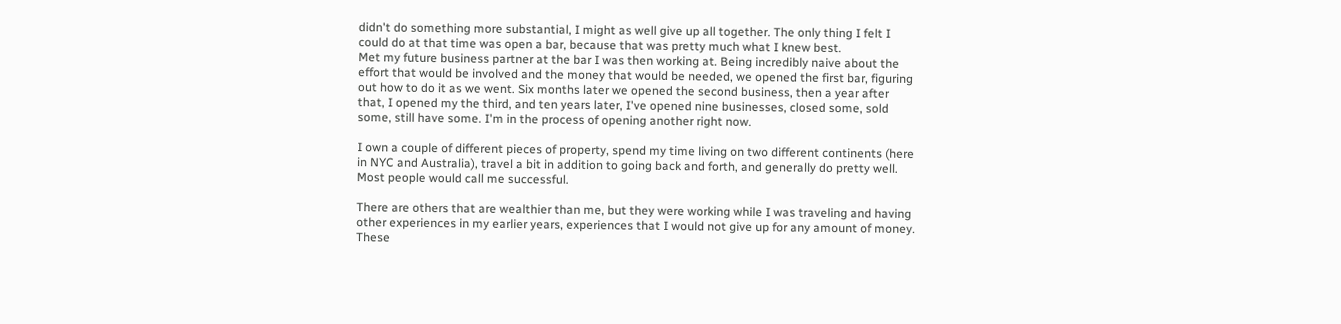didn't do something more substantial, I might as well give up all together. The only thing I felt I could do at that time was open a bar, because that was pretty much what I knew best.
Met my future business partner at the bar I was then working at. Being incredibly naive about the effort that would be involved and the money that would be needed, we opened the first bar, figuring out how to do it as we went. Six months later we opened the second business, then a year after that, I opened my the third, and ten years later, I've opened nine businesses, closed some, sold some, still have some. I'm in the process of opening another right now.

I own a couple of different pieces of property, spend my time living on two different continents (here in NYC and Australia), travel a bit in addition to going back and forth, and generally do pretty well. Most people would call me successful.

There are others that are wealthier than me, but they were working while I was traveling and having other experiences in my earlier years, experiences that I would not give up for any amount of money. These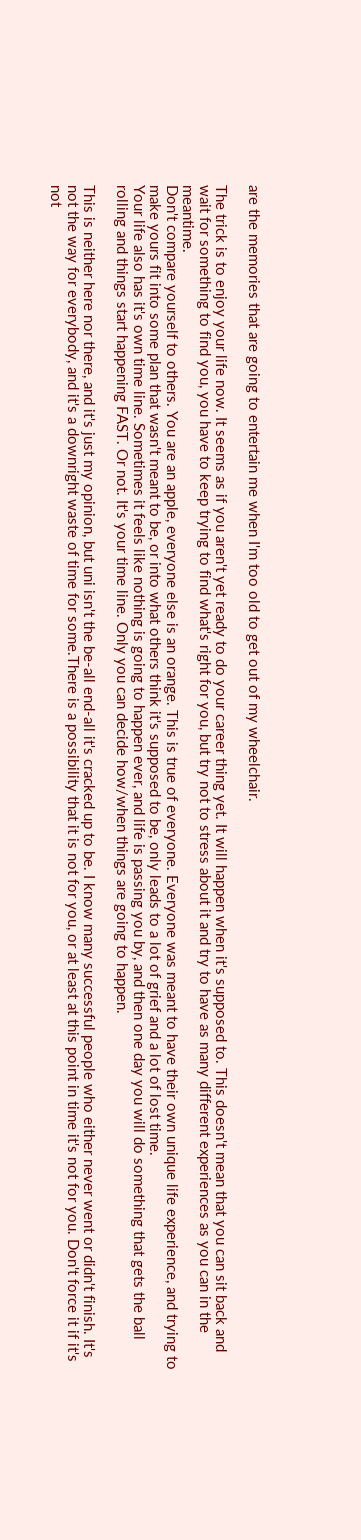are the memories that are going to entertain me when I'm too old to get out of my wheelchair.

The trick is to enjoy your life now. It seems as if you aren't yet ready to do your career thing yet. It will happen when it's supposed to. This doesn't mean that you can sit back and wait for something to find you, you have to keep trying to find what's right for you, but try not to stress about it and try to have as many different experiences as you can in the meantime.
Don't compare yourself to others. You are an apple, everyone else is an orange. This is true of everyone. Everyone was meant to have their own unique life experience, and trying to make yours fit into some plan that wasn't meant to be, or into what others think it's supposed to be, only leads to a lot of grief and a lot of lost time.
Your life also has it's own time line. Sometimes it feels like nothing is going to happen ever, and life is passing you by, and then one day you will do something that gets the ball rolling and things start happening FAST. Or not. It's your time line. Only you can decide how/when things are going to happen.

This is neither here nor there, and it's just my opinion, but uni isn't the be-all end-all it's cracked up to be. I know many successful people who either never went or didn't finish. It's not the way for everybody, and it's a downright waste of time for some.There is a possibility that it is not for you, or at least at this point in time it's not for you. Don't force it if it's not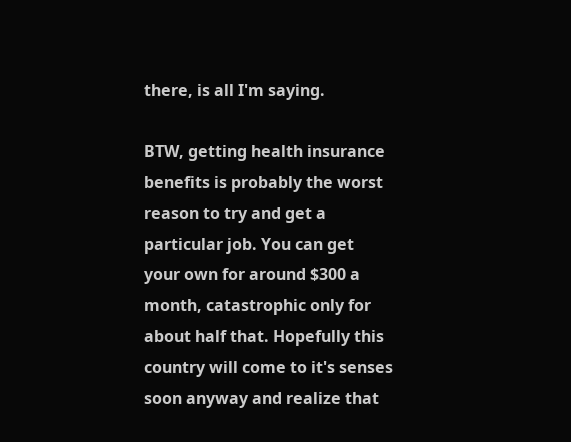there, is all I'm saying.

BTW, getting health insurance benefits is probably the worst reason to try and get a particular job. You can get your own for around $300 a month, catastrophic only for about half that. Hopefully this country will come to it's senses soon anyway and realize that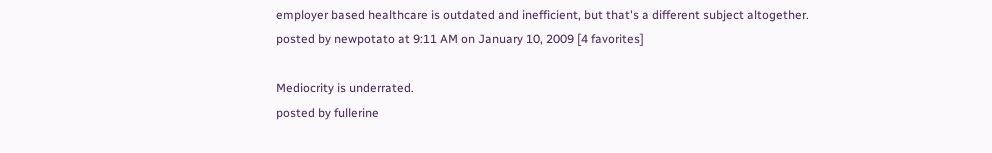employer based healthcare is outdated and inefficient, but that's a different subject altogether.
posted by newpotato at 9:11 AM on January 10, 2009 [4 favorites]

Mediocrity is underrated.
posted by fullerine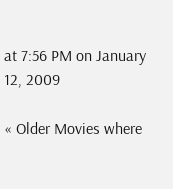at 7:56 PM on January 12, 2009

« Older Movies where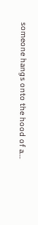someone hangs onto the hood of a...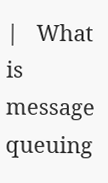|   What is message queuing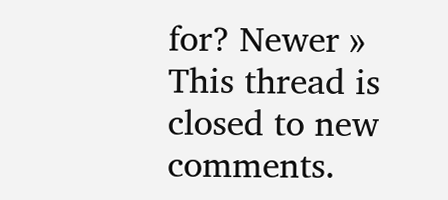for? Newer »
This thread is closed to new comments.